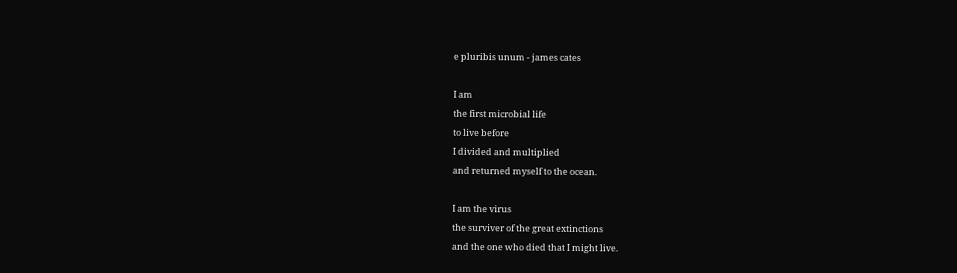e pluribis unum - james cates

I am
the first microbial life
to live before
I divided and multiplied
and returned myself to the ocean.

I am the virus
the surviver of the great extinctions
and the one who died that I might live.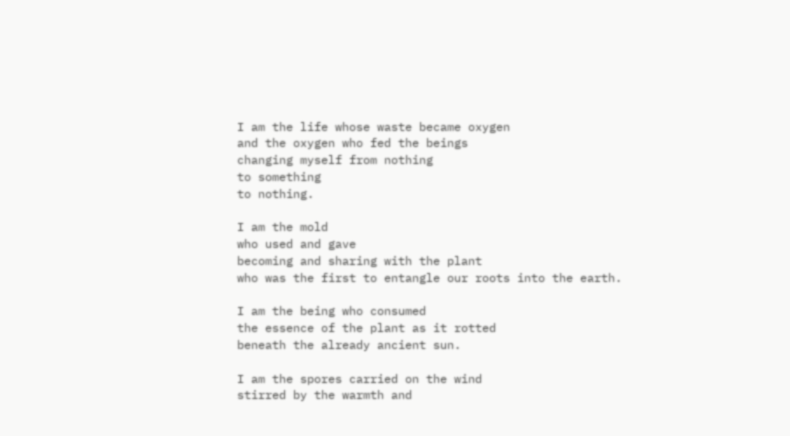I am the life whose waste became oxygen
and the oxygen who fed the beings
changing myself from nothing
to something
to nothing.

I am the mold
who used and gave
becoming and sharing with the plant
who was the first to entangle our roots into the earth.

I am the being who consumed
the essence of the plant as it rotted
beneath the already ancient sun.

I am the spores carried on the wind
stirred by the warmth and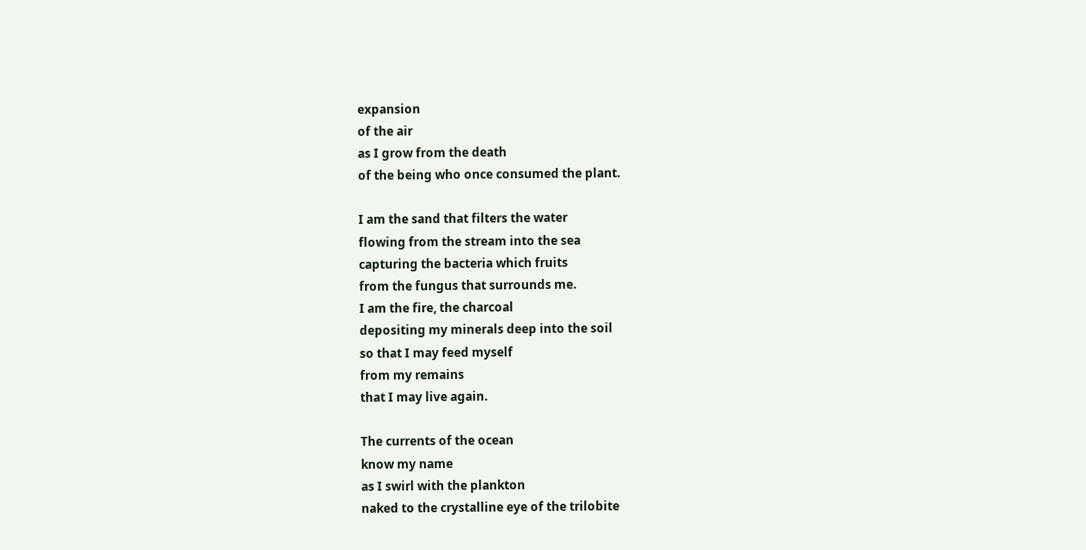expansion
of the air
as I grow from the death
of the being who once consumed the plant.

I am the sand that filters the water
flowing from the stream into the sea
capturing the bacteria which fruits
from the fungus that surrounds me.
I am the fire, the charcoal
depositing my minerals deep into the soil
so that I may feed myself
from my remains
that I may live again.

The currents of the ocean
know my name
as I swirl with the plankton
naked to the crystalline eye of the trilobite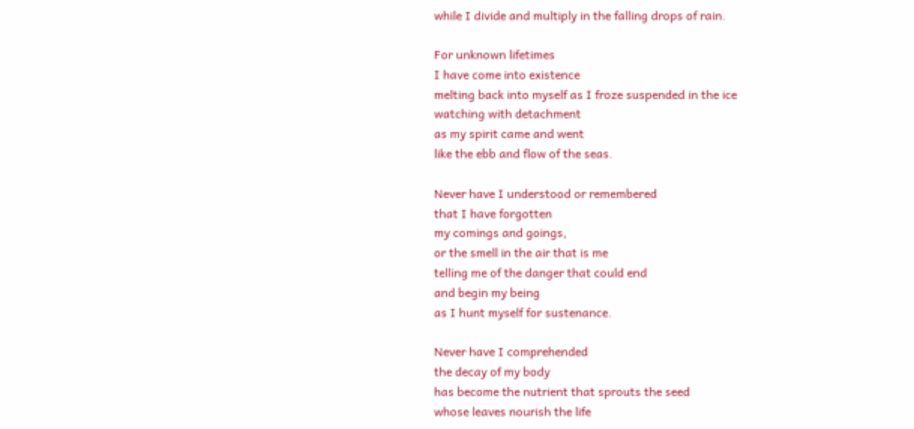while I divide and multiply in the falling drops of rain.

For unknown lifetimes
I have come into existence
melting back into myself as I froze suspended in the ice
watching with detachment
as my spirit came and went
like the ebb and flow of the seas.

Never have I understood or remembered
that I have forgotten
my comings and goings,
or the smell in the air that is me
telling me of the danger that could end
and begin my being
as I hunt myself for sustenance.

Never have I comprehended
the decay of my body
has become the nutrient that sprouts the seed
whose leaves nourish the life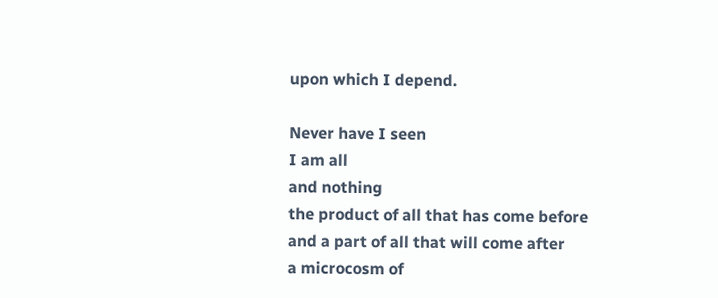upon which I depend.

Never have I seen
I am all
and nothing
the product of all that has come before
and a part of all that will come after
a microcosm of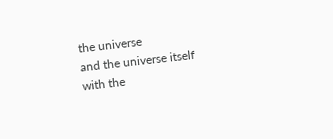the universe
and the universe itself
with the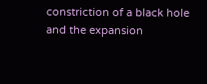constriction of a black hole
and the expansion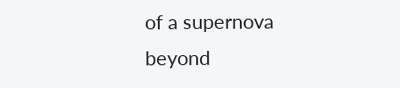of a supernova
beyond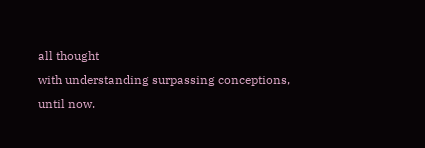all thought
with understanding surpassing conceptions,
until now.